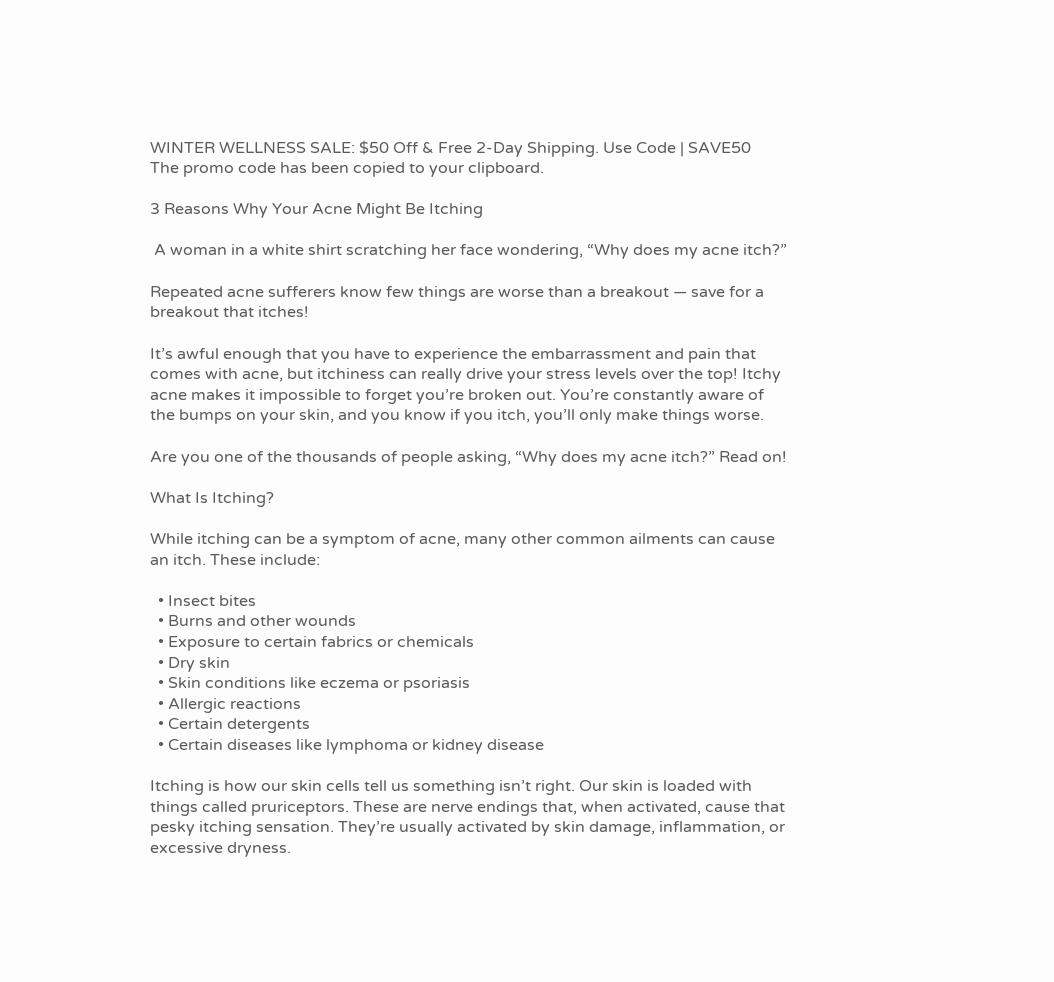WINTER WELLNESS SALE: $50 Off & Free 2-Day Shipping. Use Code | SAVE50
The promo code has been copied to your clipboard.

3 Reasons Why Your Acne Might Be Itching

 A woman in a white shirt scratching her face wondering, “Why does my acne itch?”

Repeated acne sufferers know few things are worse than a breakout — save for a breakout that itches!

It’s awful enough that you have to experience the embarrassment and pain that comes with acne, but itchiness can really drive your stress levels over the top! Itchy acne makes it impossible to forget you’re broken out. You’re constantly aware of the bumps on your skin, and you know if you itch, you’ll only make things worse.

Are you one of the thousands of people asking, “Why does my acne itch?” Read on!

What Is Itching?

While itching can be a symptom of acne, many other common ailments can cause an itch. These include:

  • Insect bites
  • Burns and other wounds
  • Exposure to certain fabrics or chemicals
  • Dry skin
  • Skin conditions like eczema or psoriasis
  • Allergic reactions
  • Certain detergents
  • Certain diseases like lymphoma or kidney disease

Itching is how our skin cells tell us something isn’t right. Our skin is loaded with things called pruriceptors. These are nerve endings that, when activated, cause that pesky itching sensation. They’re usually activated by skin damage, inflammation, or excessive dryness.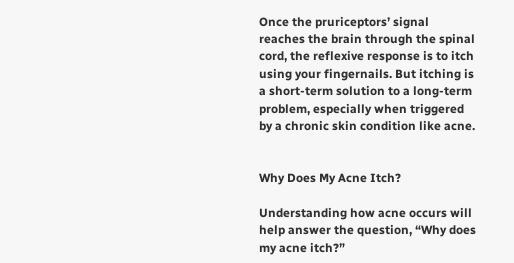Once the pruriceptors’ signal reaches the brain through the spinal cord, the reflexive response is to itch using your fingernails. But itching is a short-term solution to a long-term problem, especially when triggered by a chronic skin condition like acne.


Why Does My Acne Itch?

Understanding how acne occurs will help answer the question, “Why does my acne itch?”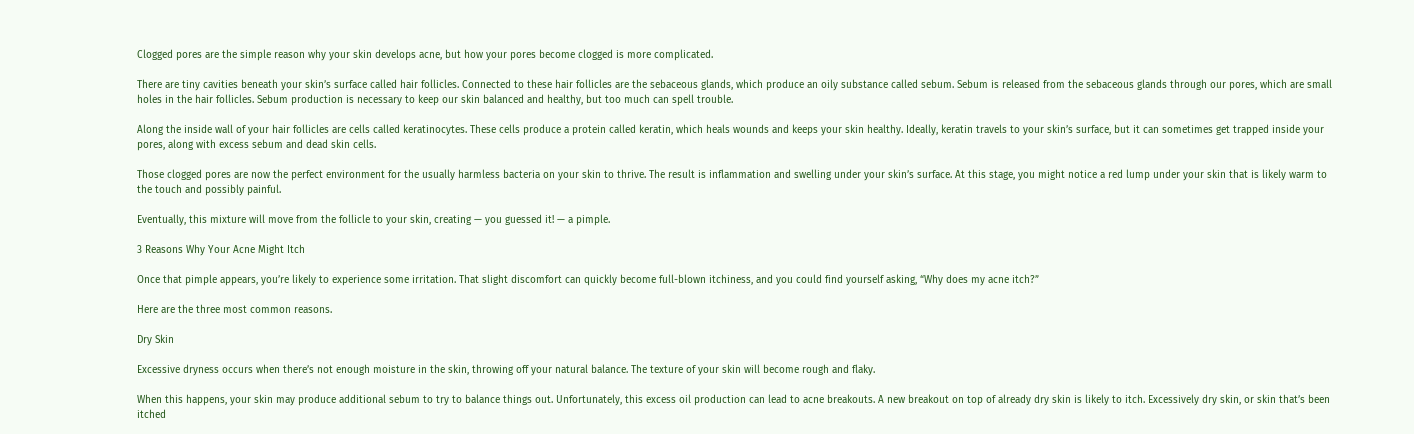Clogged pores are the simple reason why your skin develops acne, but how your pores become clogged is more complicated.

There are tiny cavities beneath your skin’s surface called hair follicles. Connected to these hair follicles are the sebaceous glands, which produce an oily substance called sebum. Sebum is released from the sebaceous glands through our pores, which are small holes in the hair follicles. Sebum production is necessary to keep our skin balanced and healthy, but too much can spell trouble.

Along the inside wall of your hair follicles are cells called keratinocytes. These cells produce a protein called keratin, which heals wounds and keeps your skin healthy. Ideally, keratin travels to your skin’s surface, but it can sometimes get trapped inside your pores, along with excess sebum and dead skin cells.

Those clogged pores are now the perfect environment for the usually harmless bacteria on your skin to thrive. The result is inflammation and swelling under your skin’s surface. At this stage, you might notice a red lump under your skin that is likely warm to the touch and possibly painful.

Eventually, this mixture will move from the follicle to your skin, creating — you guessed it! — a pimple.

3 Reasons Why Your Acne Might Itch

Once that pimple appears, you’re likely to experience some irritation. That slight discomfort can quickly become full-blown itchiness, and you could find yourself asking, “Why does my acne itch?”

Here are the three most common reasons.

Dry Skin

Excessive dryness occurs when there’s not enough moisture in the skin, throwing off your natural balance. The texture of your skin will become rough and flaky.

When this happens, your skin may produce additional sebum to try to balance things out. Unfortunately, this excess oil production can lead to acne breakouts. A new breakout on top of already dry skin is likely to itch. Excessively dry skin, or skin that’s been itched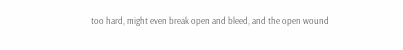too hard, might even break open and bleed, and the open wound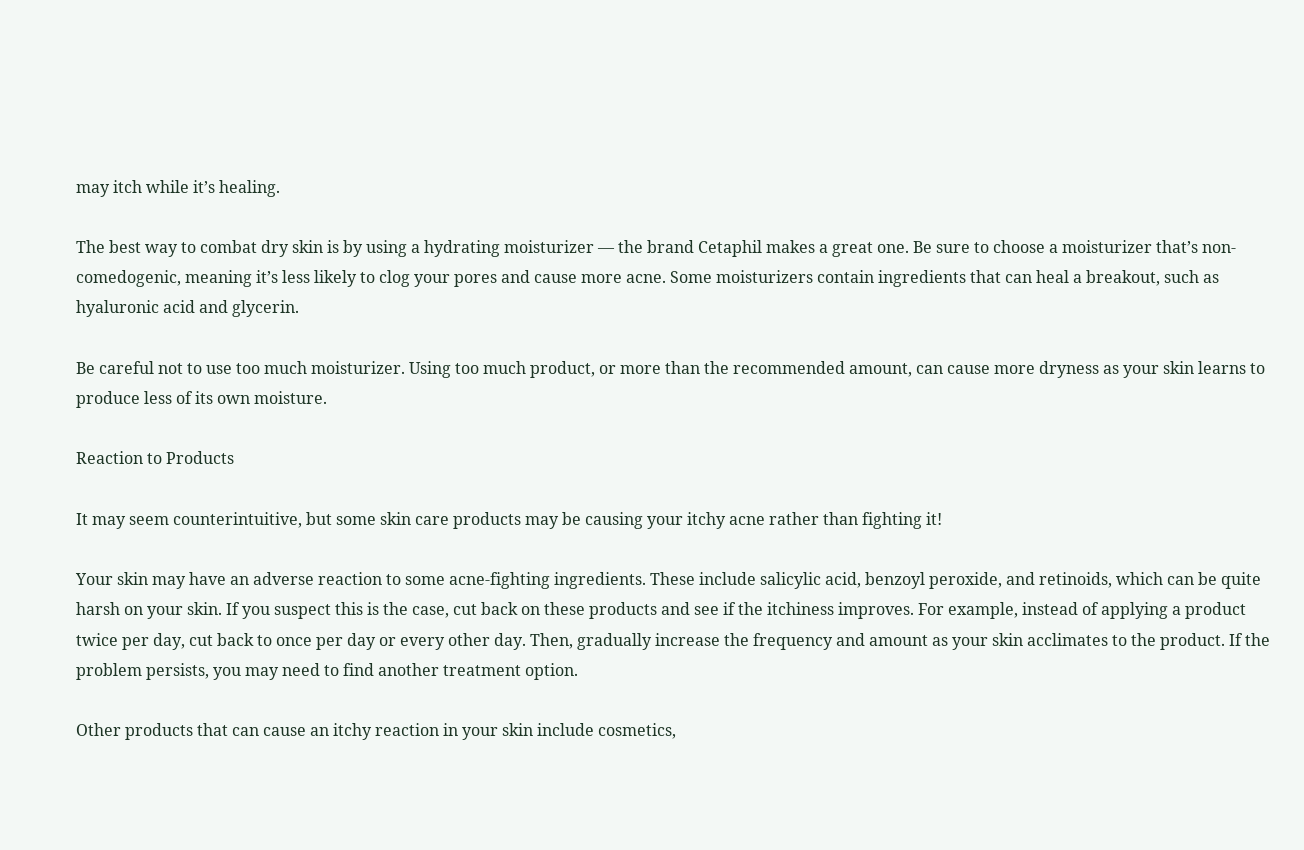may itch while it’s healing.

The best way to combat dry skin is by using a hydrating moisturizer — the brand Cetaphil makes a great one. Be sure to choose a moisturizer that’s non-comedogenic, meaning it’s less likely to clog your pores and cause more acne. Some moisturizers contain ingredients that can heal a breakout, such as hyaluronic acid and glycerin.

Be careful not to use too much moisturizer. Using too much product, or more than the recommended amount, can cause more dryness as your skin learns to produce less of its own moisture.

Reaction to Products

It may seem counterintuitive, but some skin care products may be causing your itchy acne rather than fighting it!

Your skin may have an adverse reaction to some acne-fighting ingredients. These include salicylic acid, benzoyl peroxide, and retinoids, which can be quite harsh on your skin. If you suspect this is the case, cut back on these products and see if the itchiness improves. For example, instead of applying a product twice per day, cut back to once per day or every other day. Then, gradually increase the frequency and amount as your skin acclimates to the product. If the problem persists, you may need to find another treatment option.

Other products that can cause an itchy reaction in your skin include cosmetics,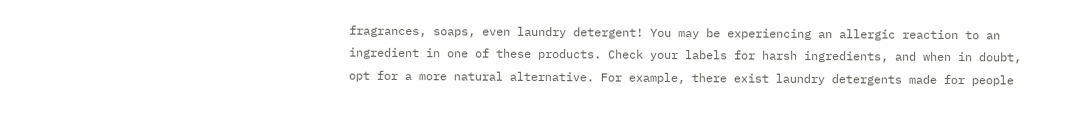fragrances, soaps, even laundry detergent! You may be experiencing an allergic reaction to an ingredient in one of these products. Check your labels for harsh ingredients, and when in doubt, opt for a more natural alternative. For example, there exist laundry detergents made for people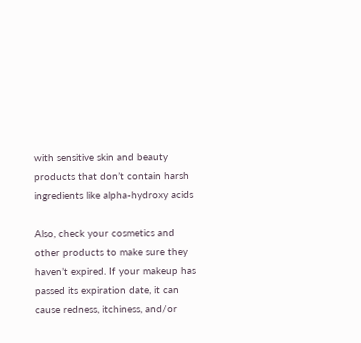with sensitive skin and beauty products that don’t contain harsh ingredients like alpha-hydroxy acids

Also, check your cosmetics and other products to make sure they haven’t expired. If your makeup has passed its expiration date, it can cause redness, itchiness, and/or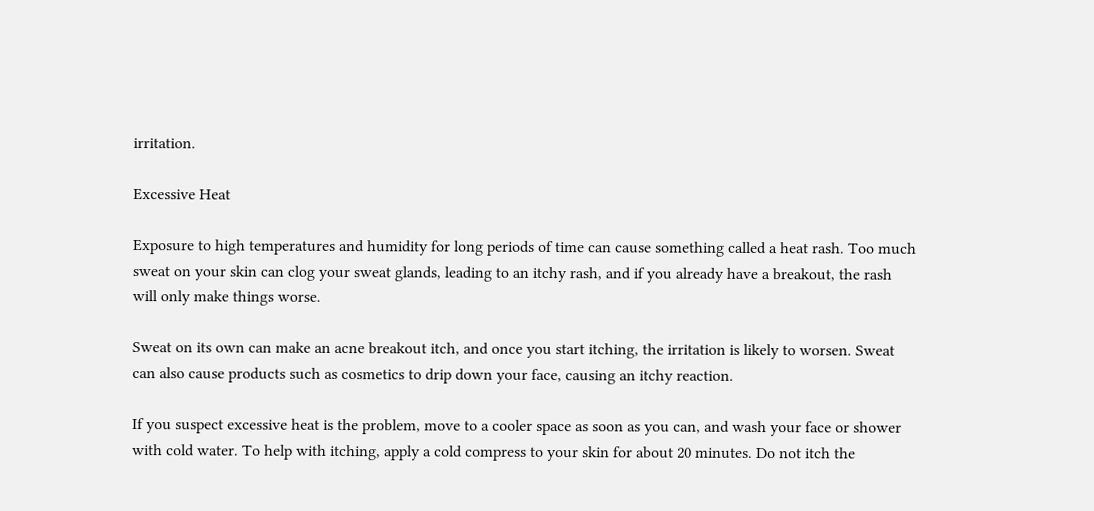irritation.

Excessive Heat

Exposure to high temperatures and humidity for long periods of time can cause something called a heat rash. Too much sweat on your skin can clog your sweat glands, leading to an itchy rash, and if you already have a breakout, the rash will only make things worse.

Sweat on its own can make an acne breakout itch, and once you start itching, the irritation is likely to worsen. Sweat can also cause products such as cosmetics to drip down your face, causing an itchy reaction.

If you suspect excessive heat is the problem, move to a cooler space as soon as you can, and wash your face or shower with cold water. To help with itching, apply a cold compress to your skin for about 20 minutes. Do not itch the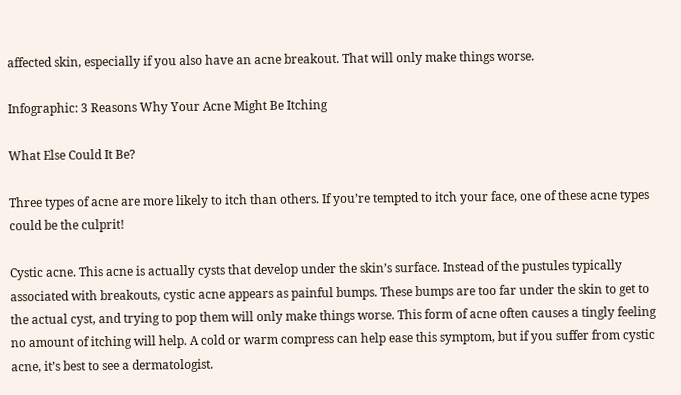affected skin, especially if you also have an acne breakout. That will only make things worse.

Infographic: 3 Reasons Why Your Acne Might Be Itching

What Else Could It Be?

Three types of acne are more likely to itch than others. If you’re tempted to itch your face, one of these acne types could be the culprit!

Cystic acne. This acne is actually cysts that develop under the skin’s surface. Instead of the pustules typically associated with breakouts, cystic acne appears as painful bumps. These bumps are too far under the skin to get to the actual cyst, and trying to pop them will only make things worse. This form of acne often causes a tingly feeling no amount of itching will help. A cold or warm compress can help ease this symptom, but if you suffer from cystic acne, it’s best to see a dermatologist.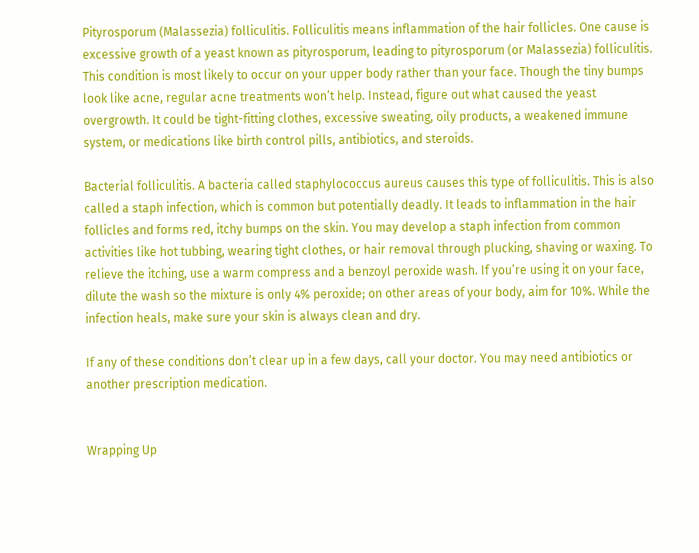Pityrosporum (Malassezia) folliculitis. Folliculitis means inflammation of the hair follicles. One cause is excessive growth of a yeast known as pityrosporum, leading to pityrosporum (or Malassezia) folliculitis. This condition is most likely to occur on your upper body rather than your face. Though the tiny bumps look like acne, regular acne treatments won’t help. Instead, figure out what caused the yeast overgrowth. It could be tight-fitting clothes, excessive sweating, oily products, a weakened immune system, or medications like birth control pills, antibiotics, and steroids.

Bacterial folliculitis. A bacteria called staphylococcus aureus causes this type of folliculitis. This is also called a staph infection, which is common but potentially deadly. It leads to inflammation in the hair follicles and forms red, itchy bumps on the skin. You may develop a staph infection from common activities like hot tubbing, wearing tight clothes, or hair removal through plucking, shaving or waxing. To relieve the itching, use a warm compress and a benzoyl peroxide wash. If you’re using it on your face, dilute the wash so the mixture is only 4% peroxide; on other areas of your body, aim for 10%. While the infection heals, make sure your skin is always clean and dry.

If any of these conditions don’t clear up in a few days, call your doctor. You may need antibiotics or another prescription medication.


Wrapping Up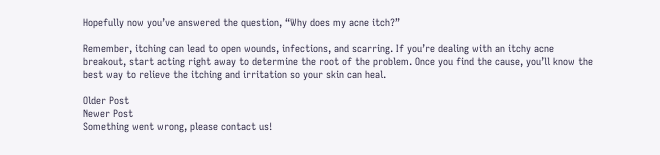Hopefully now you’ve answered the question, “Why does my acne itch?”

Remember, itching can lead to open wounds, infections, and scarring. If you’re dealing with an itchy acne breakout, start acting right away to determine the root of the problem. Once you find the cause, you’ll know the best way to relieve the itching and irritation so your skin can heal.

Older Post
Newer Post
Something went wrong, please contact us!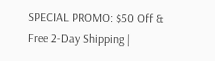SPECIAL PROMO: $50 Off & Free 2-Day Shipping |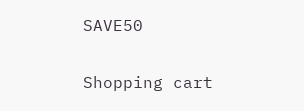SAVE50

Shopping cart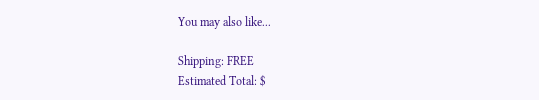You may also like...

Shipping: FREE
Estimated Total: $